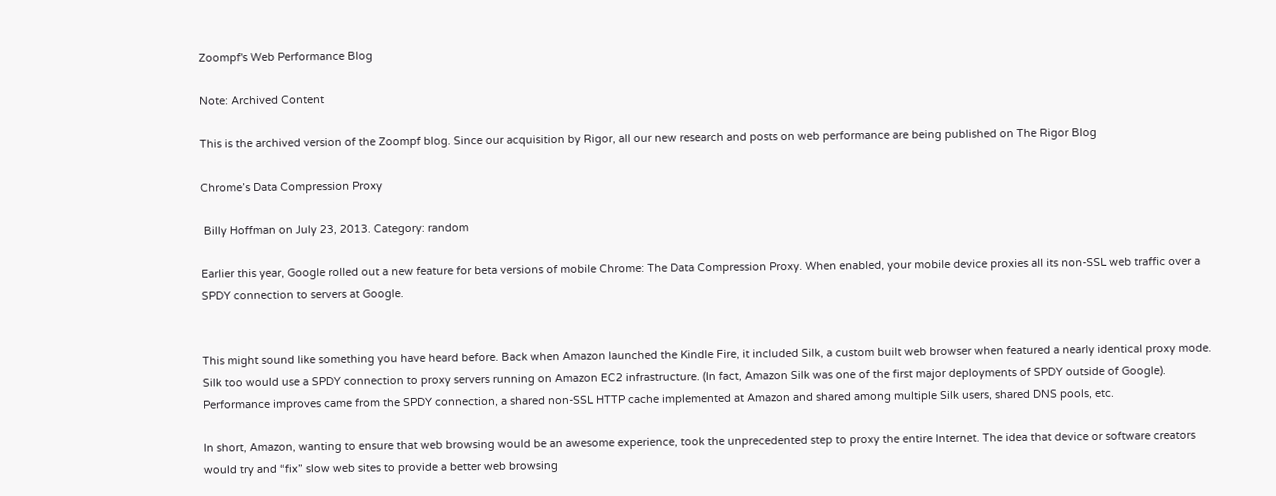Zoompf's Web Performance Blog

Note: Archived Content

This is the archived version of the Zoompf blog. Since our acquisition by Rigor, all our new research and posts on web performance are being published on The Rigor Blog

Chrome’s Data Compression Proxy

 Billy Hoffman on July 23, 2013. Category: random

Earlier this year, Google rolled out a new feature for beta versions of mobile Chrome: The Data Compression Proxy. When enabled, your mobile device proxies all its non-SSL web traffic over a SPDY connection to servers at Google.


This might sound like something you have heard before. Back when Amazon launched the Kindle Fire, it included Silk, a custom built web browser when featured a nearly identical proxy mode. Silk too would use a SPDY connection to proxy servers running on Amazon EC2 infrastructure. (In fact, Amazon Silk was one of the first major deployments of SPDY outside of Google). Performance improves came from the SPDY connection, a shared non-SSL HTTP cache implemented at Amazon and shared among multiple Silk users, shared DNS pools, etc.

In short, Amazon, wanting to ensure that web browsing would be an awesome experience, took the unprecedented step to proxy the entire Internet. The idea that device or software creators would try and “fix” slow web sites to provide a better web browsing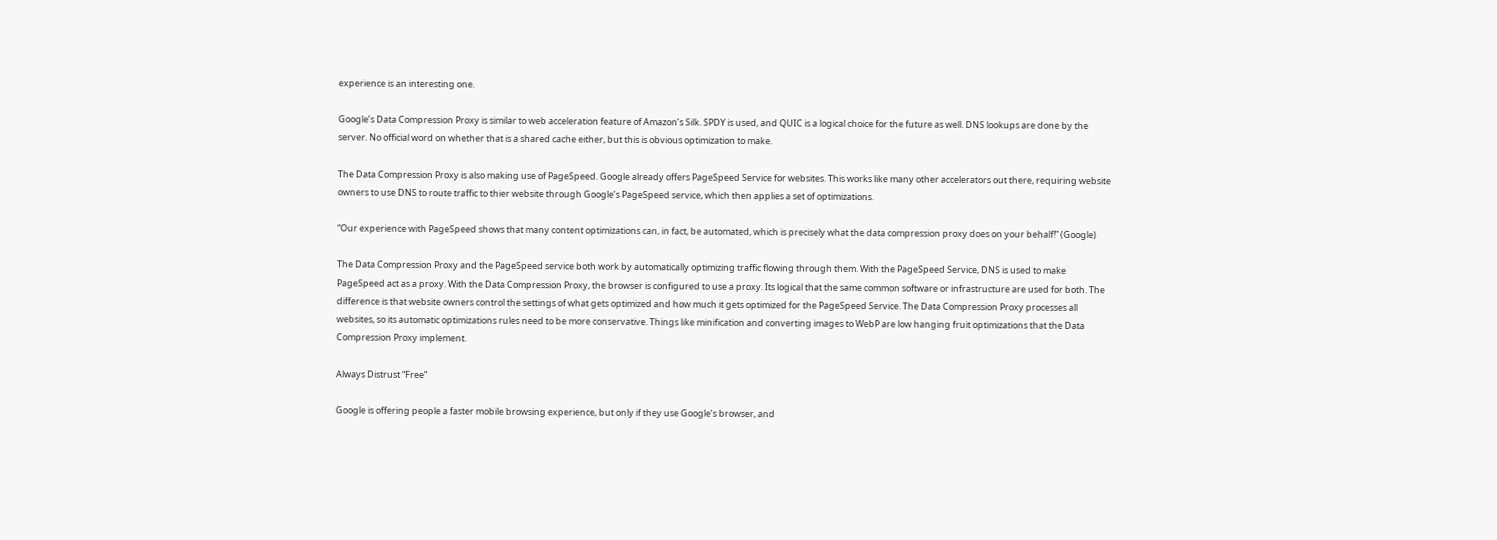experience is an interesting one.

Google’s Data Compression Proxy is similar to web acceleration feature of Amazon’s Silk. SPDY is used, and QUIC is a logical choice for the future as well. DNS lookups are done by the server. No official word on whether that is a shared cache either, but this is obvious optimization to make.

The Data Compression Proxy is also making use of PageSpeed. Google already offers PageSpeed Service for websites. This works like many other accelerators out there, requiring website owners to use DNS to route traffic to thier website through Google’s PageSpeed service, which then applies a set of optimizations.

“Our experience with PageSpeed shows that many content optimizations can, in fact, be automated, which is precisely what the data compression proxy does on your behalf!” (Google)

The Data Compression Proxy and the PageSpeed service both work by automatically optimizing traffic flowing through them. With the PageSpeed Service, DNS is used to make PageSpeed act as a proxy. With the Data Compression Proxy, the browser is configured to use a proxy. Its logical that the same common software or infrastructure are used for both. The difference is that website owners control the settings of what gets optimized and how much it gets optimized for the PageSpeed Service. The Data Compression Proxy processes all websites, so its automatic optimizations rules need to be more conservative. Things like minification and converting images to WebP are low hanging fruit optimizations that the Data Compression Proxy implement.

Always Distrust “Free”

Google is offering people a faster mobile browsing experience, but only if they use Google’s browser, and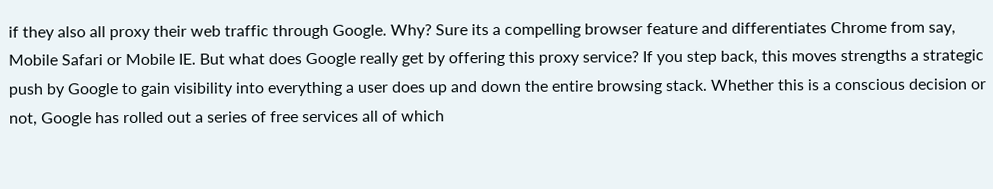if they also all proxy their web traffic through Google. Why? Sure its a compelling browser feature and differentiates Chrome from say, Mobile Safari or Mobile IE. But what does Google really get by offering this proxy service? If you step back, this moves strengths a strategic push by Google to gain visibility into everything a user does up and down the entire browsing stack. Whether this is a conscious decision or not, Google has rolled out a series of free services all of which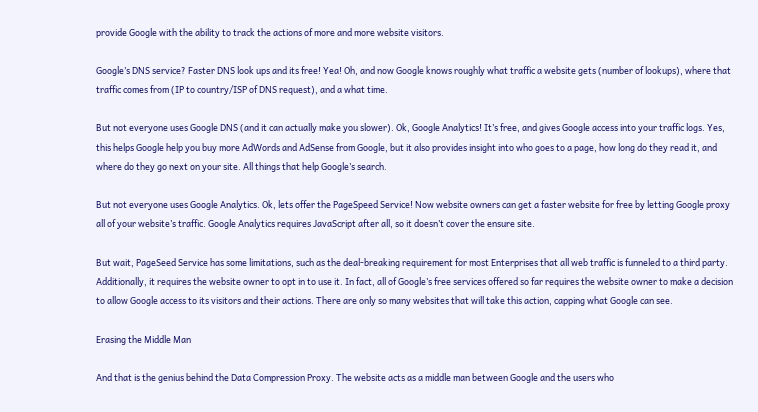provide Google with the ability to track the actions of more and more website visitors.

Google’s DNS service? Faster DNS look ups and its free! Yea! Oh, and now Google knows roughly what traffic a website gets (number of lookups), where that traffic comes from (IP to country/ISP of DNS request), and a what time.

But not everyone uses Google DNS (and it can actually make you slower). Ok, Google Analytics! It’s free, and gives Google access into your traffic logs. Yes, this helps Google help you buy more AdWords and AdSense from Google, but it also provides insight into who goes to a page, how long do they read it, and where do they go next on your site. All things that help Google’s search.

But not everyone uses Google Analytics. Ok, lets offer the PageSpeed Service! Now website owners can get a faster website for free by letting Google proxy all of your website’s traffic. Google Analytics requires JavaScript after all, so it doesn’t cover the ensure site.

But wait, PageSeed Service has some limitations, such as the deal-breaking requirement for most Enterprises that all web traffic is funneled to a third party. Additionally, it requires the website owner to opt in to use it. In fact, all of Google’s free services offered so far requires the website owner to make a decision to allow Google access to its visitors and their actions. There are only so many websites that will take this action, capping what Google can see.

Erasing the Middle Man

And that is the genius behind the Data Compression Proxy. The website acts as a middle man between Google and the users who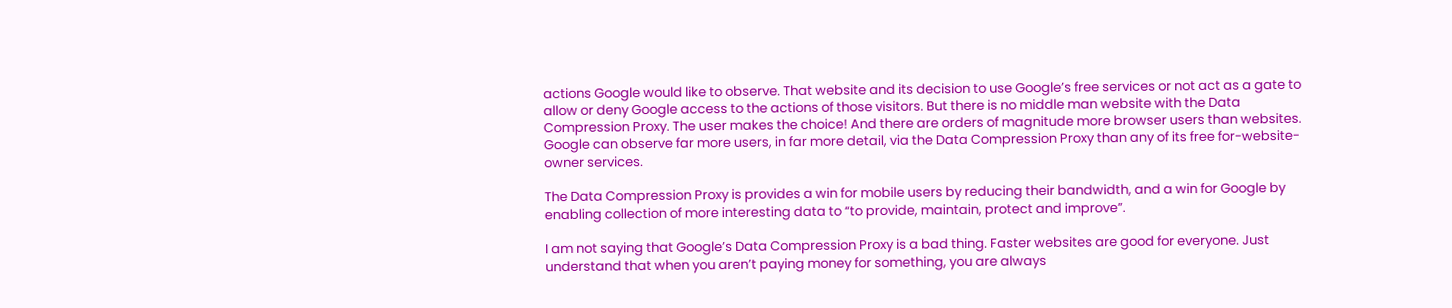actions Google would like to observe. That website and its decision to use Google’s free services or not act as a gate to allow or deny Google access to the actions of those visitors. But there is no middle man website with the Data Compression Proxy. The user makes the choice! And there are orders of magnitude more browser users than websites. Google can observe far more users, in far more detail, via the Data Compression Proxy than any of its free for-website-owner services.

The Data Compression Proxy is provides a win for mobile users by reducing their bandwidth, and a win for Google by enabling collection of more interesting data to “to provide, maintain, protect and improve”.

I am not saying that Google’s Data Compression Proxy is a bad thing. Faster websites are good for everyone. Just understand that when you aren’t paying money for something, you are always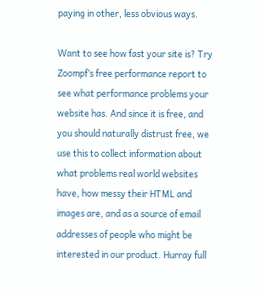paying in other, less obvious ways.

Want to see how fast your site is? Try Zoompf’s free performance report to see what performance problems your website has. And since it is free, and you should naturally distrust free, we use this to collect information about what problems real world websites have, how messy their HTML and images are, and as a source of email addresses of people who might be interested in our product. Hurray full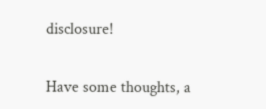disclosure!


Have some thoughts, a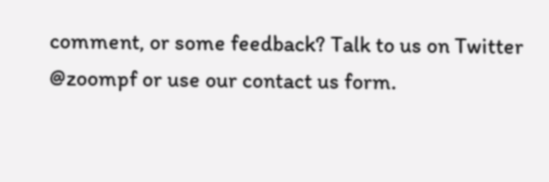comment, or some feedback? Talk to us on Twitter @zoompf or use our contact us form.